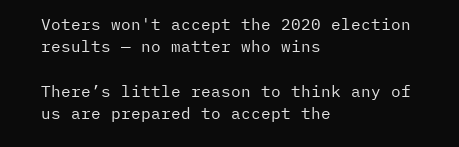Voters won't accept the 2020 election results — no matter who wins

There’s little reason to think any of us are prepared to accept the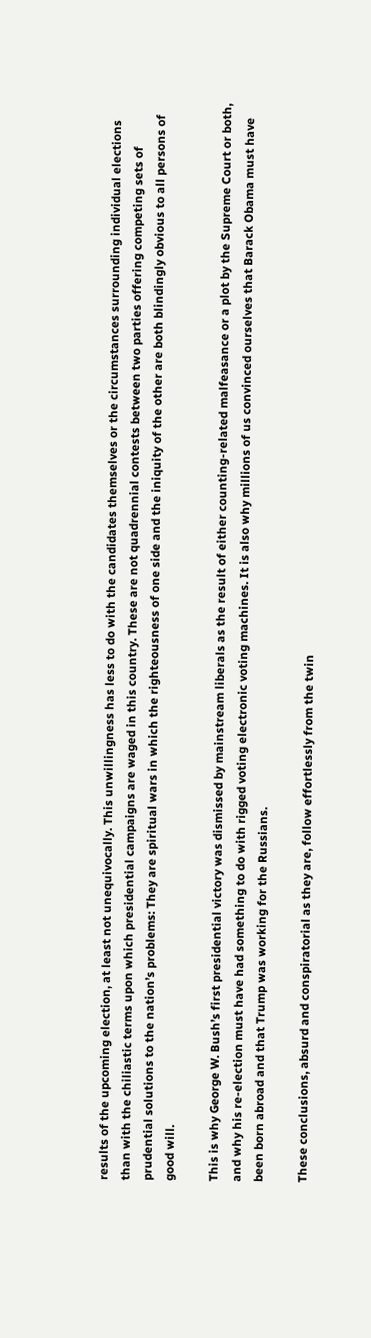results of the upcoming election, at least not unequivocally. This unwillingness has less to do with the candidates themselves or the circumstances surrounding individual elections than with the chiliastic terms upon which presidential campaigns are waged in this country. These are not quadrennial contests between two parties offering competing sets of prudential solutions to the nation’s problems: They are spiritual wars in which the righteousness of one side and the iniquity of the other are both blindingly obvious to all persons of good will.

This is why George W. Bush’s first presidential victory was dismissed by mainstream liberals as the result of either counting-related malfeasance or a plot by the Supreme Court or both, and why his re-election must have had something to do with rigged voting electronic voting machines. It is also why millions of us convinced ourselves that Barack Obama must have been born abroad and that Trump was working for the Russians.

These conclusions, absurd and conspiratorial as they are, follow effortlessly from the twin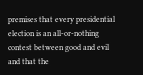premises that every presidential election is an all-or-nothing contest between good and evil and that the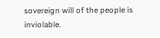sovereign will of the people is inviolable.